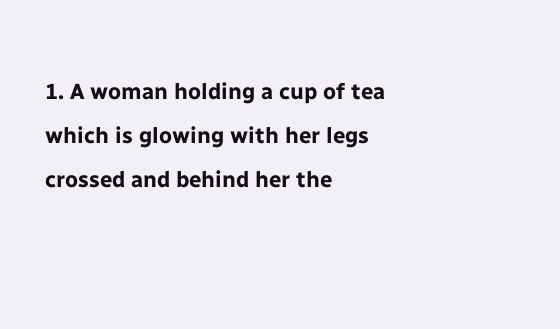1. A woman holding a cup of tea which is glowing with her legs crossed and behind her the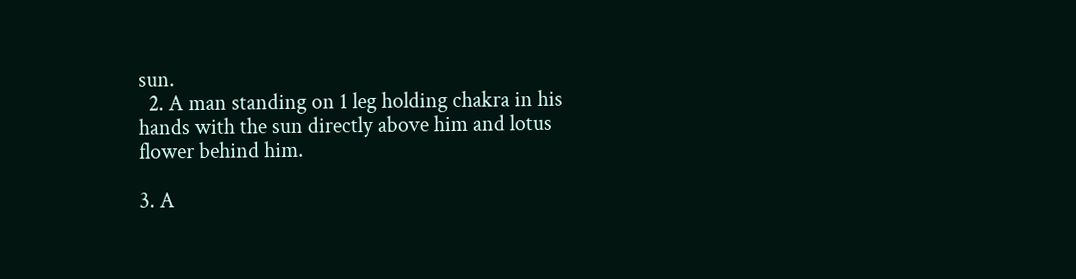sun.
  2. A man standing on 1 leg holding chakra in his hands with the sun directly above him and lotus flower behind him.

3. A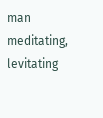man meditating, levitating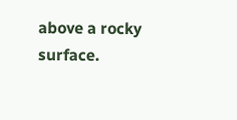above a rocky surface.